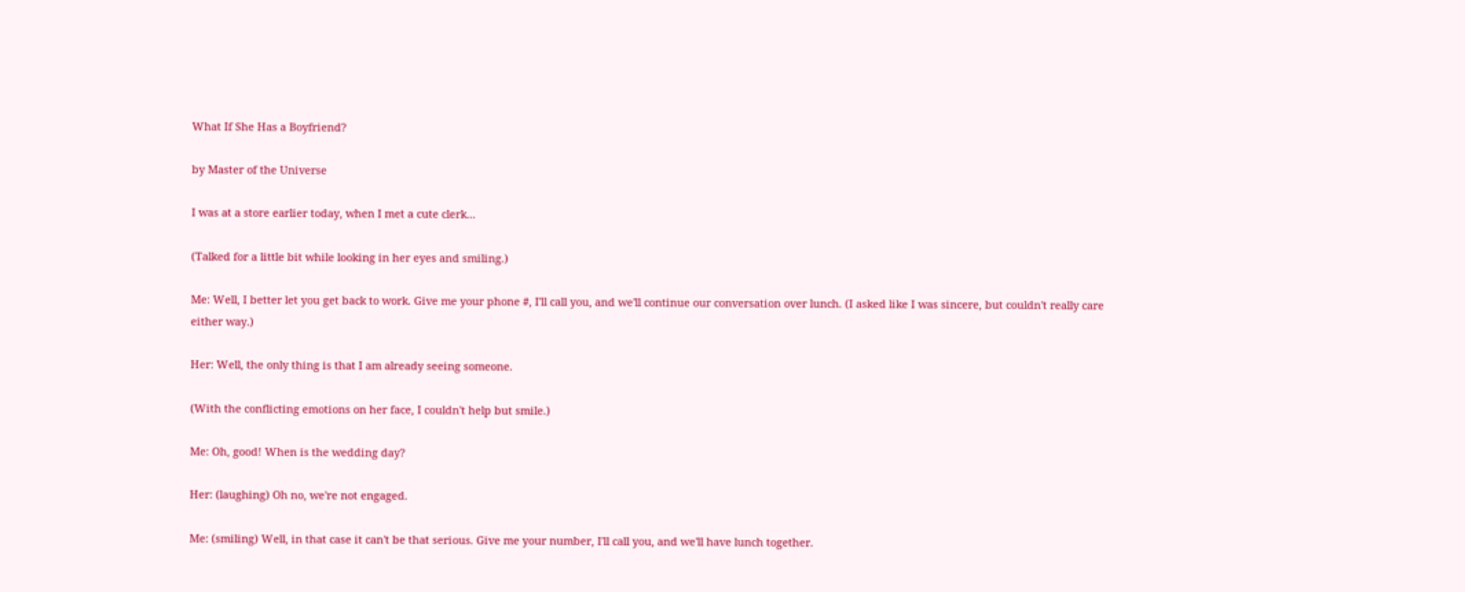What If She Has a Boyfriend?

by Master of the Universe

I was at a store earlier today, when I met a cute clerk...

(Talked for a little bit while looking in her eyes and smiling.)

Me: Well, I better let you get back to work. Give me your phone #, I'll call you, and we'll continue our conversation over lunch. (I asked like I was sincere, but couldn't really care either way.)

Her: Well, the only thing is that I am already seeing someone.

(With the conflicting emotions on her face, I couldn't help but smile.)

Me: Oh, good! When is the wedding day?

Her: (laughing) Oh no, we're not engaged.

Me: (smiling) Well, in that case it can't be that serious. Give me your number, I'll call you, and we'll have lunch together.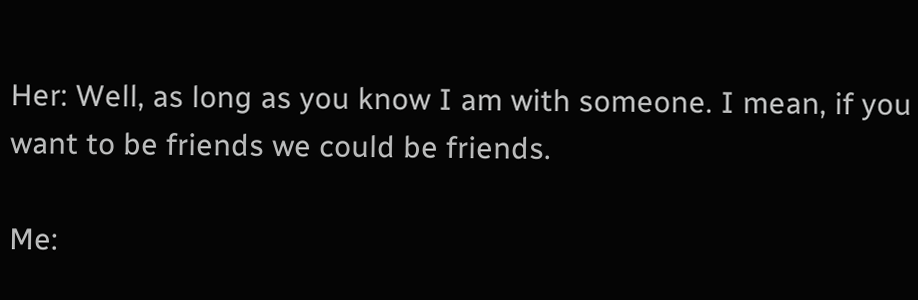Her: Well, as long as you know I am with someone. I mean, if you want to be friends we could be friends.

Me: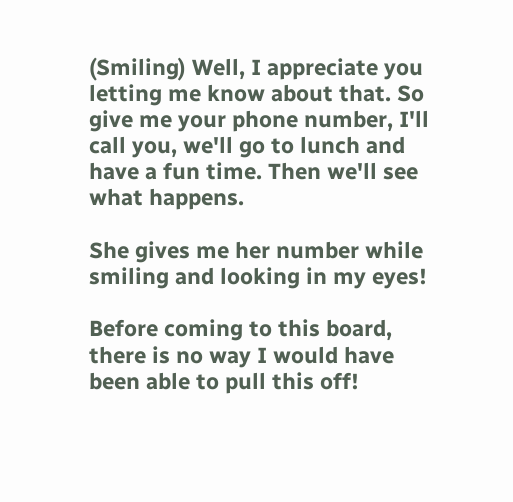(Smiling) Well, I appreciate you letting me know about that. So give me your phone number, I'll call you, we'll go to lunch and have a fun time. Then we'll see what happens.

She gives me her number while smiling and looking in my eyes!

Before coming to this board, there is no way I would have been able to pull this off!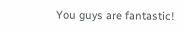You guys are fantastic!